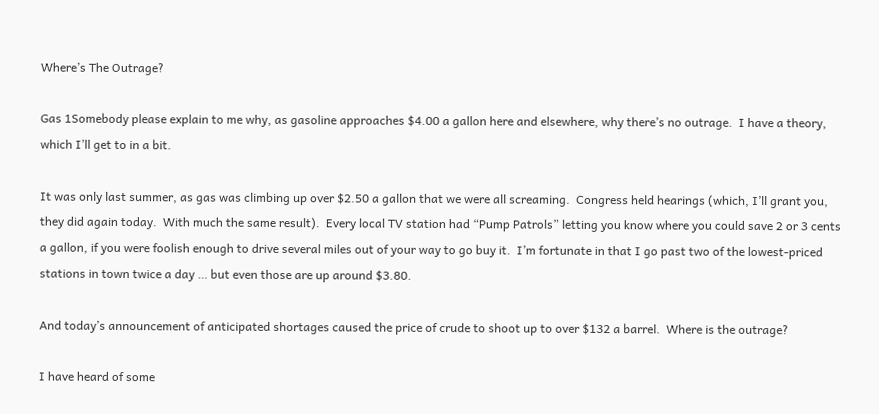Where’s The Outrage?

Gas 1Somebody please explain to me why, as gasoline approaches $4.00 a gallon here and elsewhere, why there’s no outrage.  I have a theory, which I’ll get to in a bit.

It was only last summer, as gas was climbing up over $2.50 a gallon that we were all screaming.  Congress held hearings (which, I’ll grant you, they did again today.  With much the same result).  Every local TV station had “Pump Patrols” letting you know where you could save 2 or 3 cents a gallon, if you were foolish enough to drive several miles out of your way to go buy it.  I’m fortunate in that I go past two of the lowest-priced stations in town twice a day … but even those are up around $3.80.

And today’s announcement of anticipated shortages caused the price of crude to shoot up to over $132 a barrel.  Where is the outrage?

I have heard of some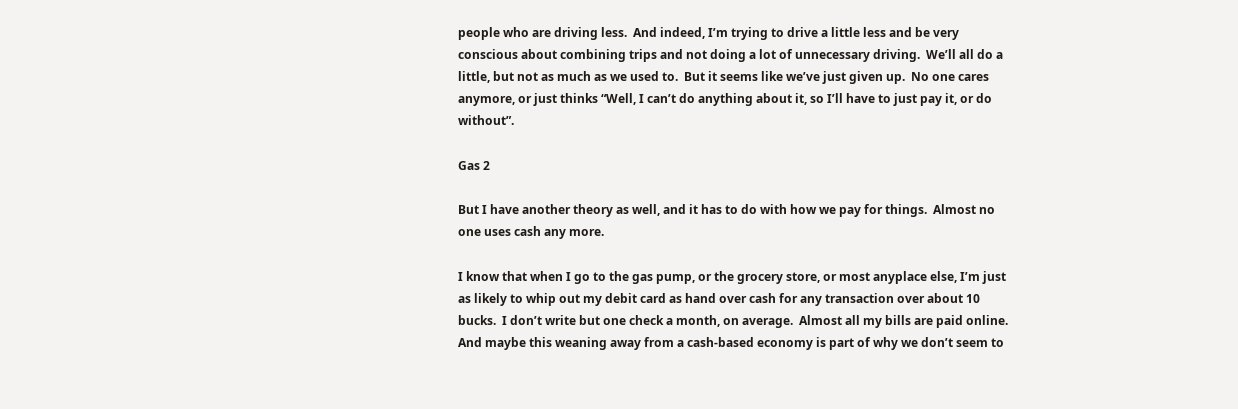people who are driving less.  And indeed, I’m trying to drive a little less and be very conscious about combining trips and not doing a lot of unnecessary driving.  We’ll all do a little, but not as much as we used to.  But it seems like we’ve just given up.  No one cares anymore, or just thinks “Well, I can’t do anything about it, so I’ll have to just pay it, or do without”.

Gas 2

But I have another theory as well, and it has to do with how we pay for things.  Almost no one uses cash any more.

I know that when I go to the gas pump, or the grocery store, or most anyplace else, I’m just as likely to whip out my debit card as hand over cash for any transaction over about 10 bucks.  I don’t write but one check a month, on average.  Almost all my bills are paid online.  And maybe this weaning away from a cash-based economy is part of why we don’t seem to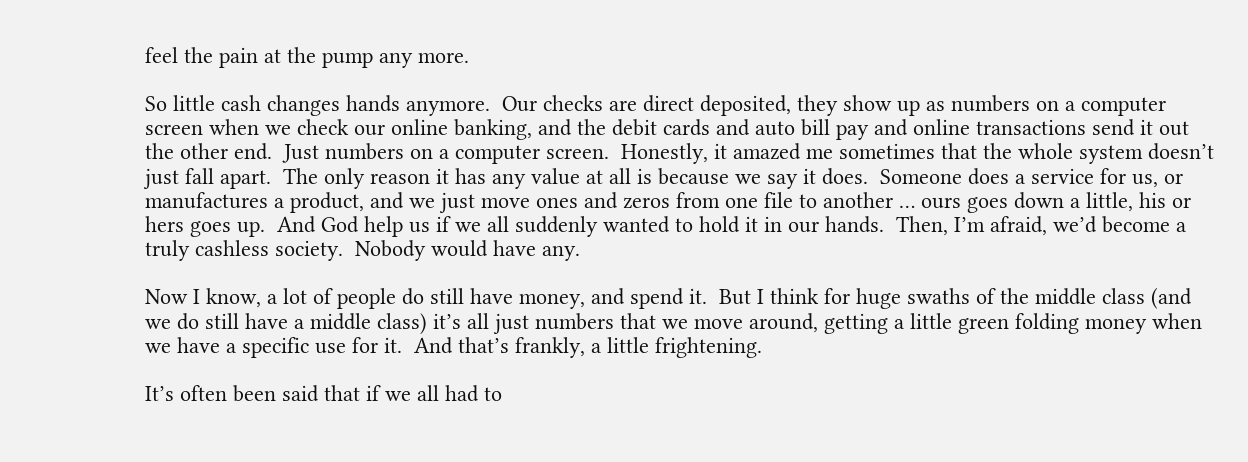feel the pain at the pump any more.

So little cash changes hands anymore.  Our checks are direct deposited, they show up as numbers on a computer screen when we check our online banking, and the debit cards and auto bill pay and online transactions send it out the other end.  Just numbers on a computer screen.  Honestly, it amazed me sometimes that the whole system doesn’t just fall apart.  The only reason it has any value at all is because we say it does.  Someone does a service for us, or manufactures a product, and we just move ones and zeros from one file to another … ours goes down a little, his or hers goes up.  And God help us if we all suddenly wanted to hold it in our hands.  Then, I’m afraid, we’d become a truly cashless society.  Nobody would have any.

Now I know, a lot of people do still have money, and spend it.  But I think for huge swaths of the middle class (and we do still have a middle class) it’s all just numbers that we move around, getting a little green folding money when we have a specific use for it.  And that’s frankly, a little frightening.

It’s often been said that if we all had to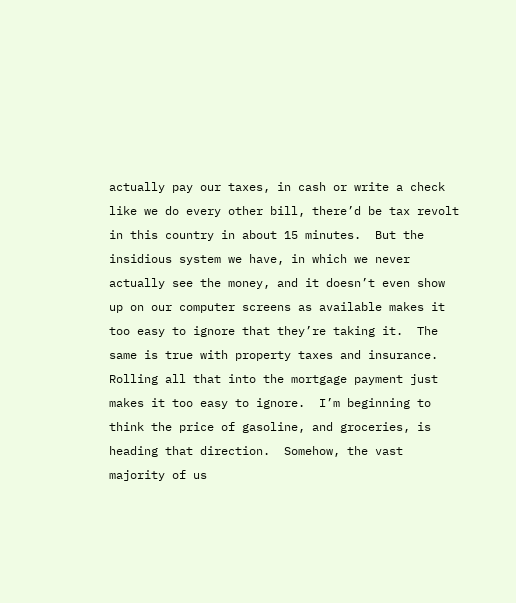actually pay our taxes, in cash or write a check like we do every other bill, there’d be tax revolt in this country in about 15 minutes.  But the insidious system we have, in which we never actually see the money, and it doesn’t even show up on our computer screens as available makes it too easy to ignore that they’re taking it.  The same is true with property taxes and insurance.  Rolling all that into the mortgage payment just makes it too easy to ignore.  I’m beginning to think the price of gasoline, and groceries, is heading that direction.  Somehow, the vast majority of us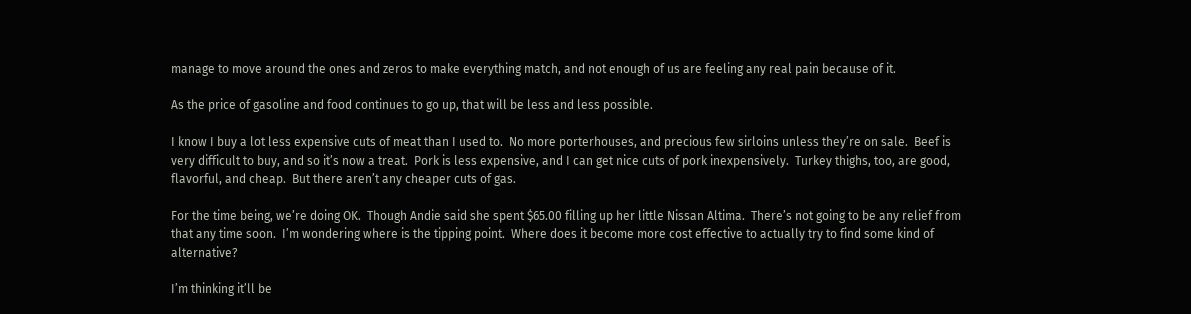manage to move around the ones and zeros to make everything match, and not enough of us are feeling any real pain because of it.

As the price of gasoline and food continues to go up, that will be less and less possible.

I know I buy a lot less expensive cuts of meat than I used to.  No more porterhouses, and precious few sirloins unless they’re on sale.  Beef is very difficult to buy, and so it’s now a treat.  Pork is less expensive, and I can get nice cuts of pork inexpensively.  Turkey thighs, too, are good, flavorful, and cheap.  But there aren’t any cheaper cuts of gas.

For the time being, we’re doing OK.  Though Andie said she spent $65.00 filling up her little Nissan Altima.  There’s not going to be any relief from that any time soon.  I’m wondering where is the tipping point.  Where does it become more cost effective to actually try to find some kind of alternative?

I’m thinking it’ll be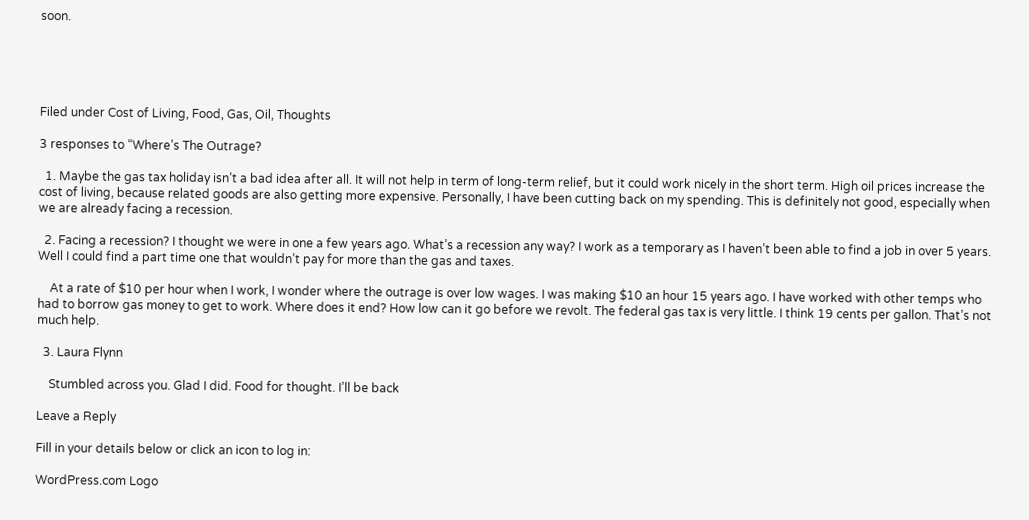soon.





Filed under Cost of Living, Food, Gas, Oil, Thoughts

3 responses to “Where’s The Outrage?

  1. Maybe the gas tax holiday isn’t a bad idea after all. It will not help in term of long-term relief, but it could work nicely in the short term. High oil prices increase the cost of living, because related goods are also getting more expensive. Personally, I have been cutting back on my spending. This is definitely not good, especially when we are already facing a recession.

  2. Facing a recession? I thought we were in one a few years ago. What’s a recession any way? I work as a temporary as I haven’t been able to find a job in over 5 years. Well I could find a part time one that wouldn’t pay for more than the gas and taxes.

    At a rate of $10 per hour when I work, I wonder where the outrage is over low wages. I was making $10 an hour 15 years ago. I have worked with other temps who had to borrow gas money to get to work. Where does it end? How low can it go before we revolt. The federal gas tax is very little. I think 19 cents per gallon. That’s not much help.

  3. Laura Flynn

    Stumbled across you. Glad I did. Food for thought. I’ll be back

Leave a Reply

Fill in your details below or click an icon to log in:

WordPress.com Logo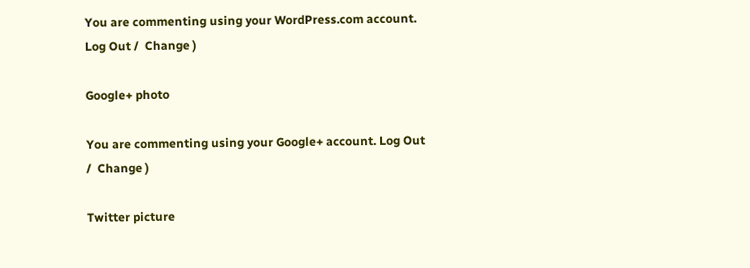You are commenting using your WordPress.com account. Log Out /  Change )

Google+ photo

You are commenting using your Google+ account. Log Out /  Change )

Twitter picture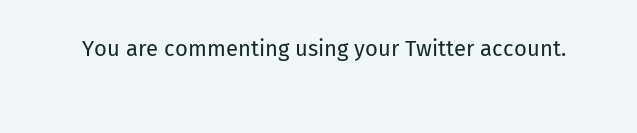You are commenting using your Twitter account.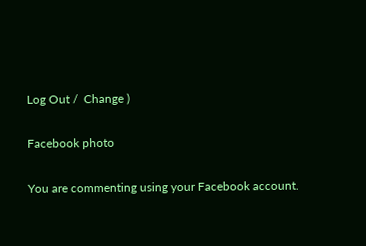Log Out /  Change )

Facebook photo

You are commenting using your Facebook account.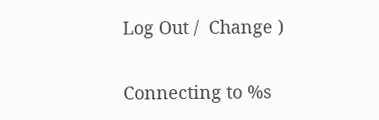Log Out /  Change )


Connecting to %s